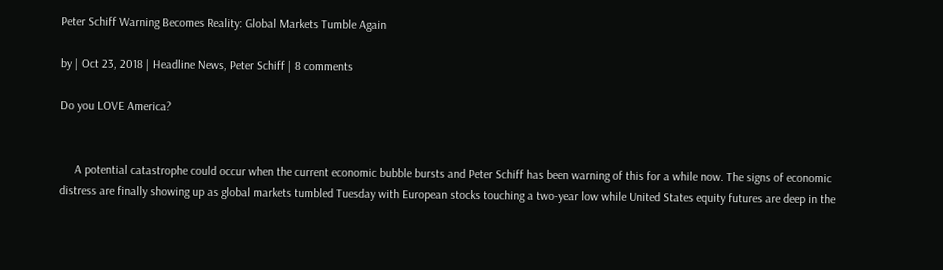Peter Schiff Warning Becomes Reality: Global Markets Tumble Again

by | Oct 23, 2018 | Headline News, Peter Schiff | 8 comments

Do you LOVE America?


     A potential catastrophe could occur when the current economic bubble bursts and Peter Schiff has been warning of this for a while now. The signs of economic distress are finally showing up as global markets tumbled Tuesday with European stocks touching a two-year low while United States equity futures are deep in the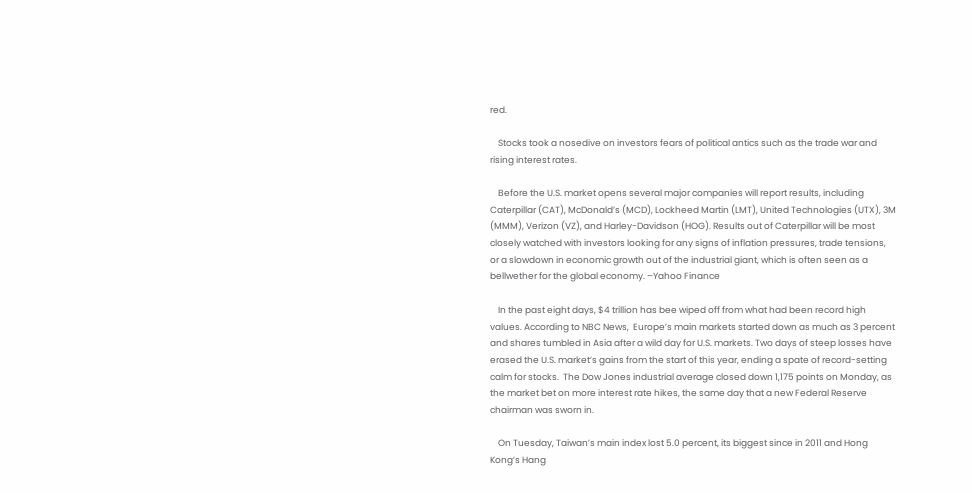red.

    Stocks took a nosedive on investors fears of political antics such as the trade war and rising interest rates.

    Before the U.S. market opens several major companies will report results, including Caterpillar (CAT), McDonald’s (MCD), Lockheed Martin (LMT), United Technologies (UTX), 3M (MMM), Verizon (VZ), and Harley-Davidson (HOG). Results out of Caterpillar will be most closely watched with investors looking for any signs of inflation pressures, trade tensions, or a slowdown in economic growth out of the industrial giant, which is often seen as a bellwether for the global economy. –Yahoo Finance

    In the past eight days, $4 trillion has bee wiped off from what had been record high values. According to NBC News,  Europe’s main markets started down as much as 3 percent and shares tumbled in Asia after a wild day for U.S. markets. Two days of steep losses have erased the U.S. market’s gains from the start of this year, ending a spate of record-setting calm for stocks.  The Dow Jones industrial average closed down 1,175 points on Monday, as the market bet on more interest rate hikes, the same day that a new Federal Reserve chairman was sworn in.

    On Tuesday, Taiwan’s main index lost 5.0 percent, its biggest since in 2011 and Hong Kong’s Hang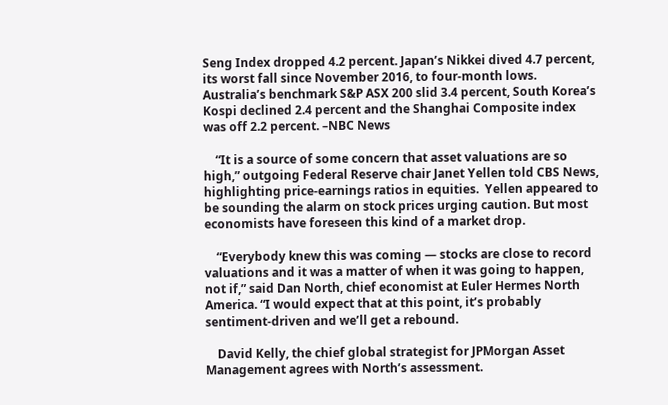Seng Index dropped 4.2 percent. Japan’s Nikkei dived 4.7 percent, its worst fall since November 2016, to four-month lows. Australia’s benchmark S&P ASX 200 slid 3.4 percent, South Korea’s Kospi declined 2.4 percent and the Shanghai Composite index was off 2.2 percent. –NBC News

    “It is a source of some concern that asset valuations are so high,” outgoing Federal Reserve chair Janet Yellen told CBS News, highlighting price-earnings ratios in equities.  Yellen appeared to be sounding the alarm on stock prices urging caution. But most economists have foreseen this kind of a market drop.

    “Everybody knew this was coming — stocks are close to record valuations and it was a matter of when it was going to happen, not if,” said Dan North, chief economist at Euler Hermes North America. “I would expect that at this point, it’s probably sentiment-driven and we’ll get a rebound.

    David Kelly, the chief global strategist for JPMorgan Asset Management agrees with North’s assessment.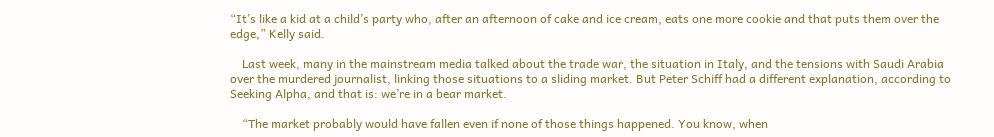“It’s like a kid at a child’s party who, after an afternoon of cake and ice cream, eats one more cookie and that puts them over the edge,” Kelly said.

    Last week, many in the mainstream media talked about the trade war, the situation in Italy, and the tensions with Saudi Arabia over the murdered journalist, linking those situations to a sliding market. But Peter Schiff had a different explanation, according to Seeking Alpha, and that is: we’re in a bear market.

    “The market probably would have fallen even if none of those things happened. You know, when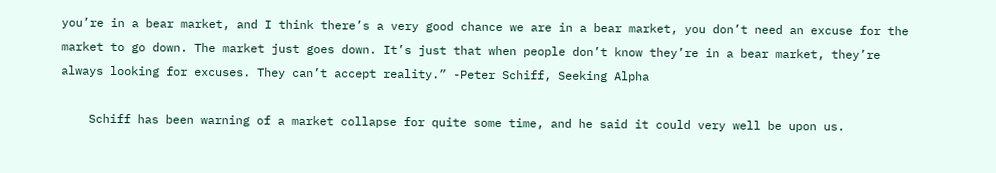you’re in a bear market, and I think there’s a very good chance we are in a bear market, you don’t need an excuse for the market to go down. The market just goes down. It’s just that when people don’t know they’re in a bear market, they’re always looking for excuses. They can’t accept reality.” -Peter Schiff, Seeking Alpha

    Schiff has been warning of a market collapse for quite some time, and he said it could very well be upon us.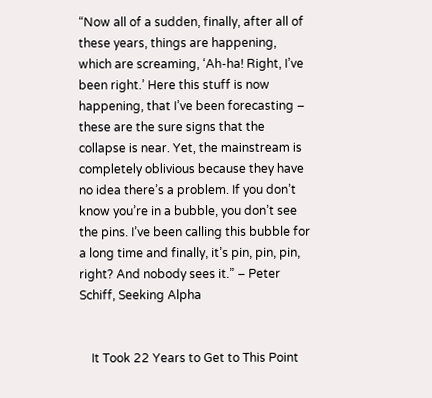“Now all of a sudden, finally, after all of these years, things are happening, which are screaming, ‘Ah-ha! Right, I’ve been right.’ Here this stuff is now happening, that I’ve been forecasting – these are the sure signs that the collapse is near. Yet, the mainstream is completely oblivious because they have no idea there’s a problem. If you don’t know you’re in a bubble, you don’t see the pins. I’ve been calling this bubble for a long time and finally, it’s pin, pin, pin, right? And nobody sees it.” – Peter Schiff, Seeking Alpha


    It Took 22 Years to Get to This Point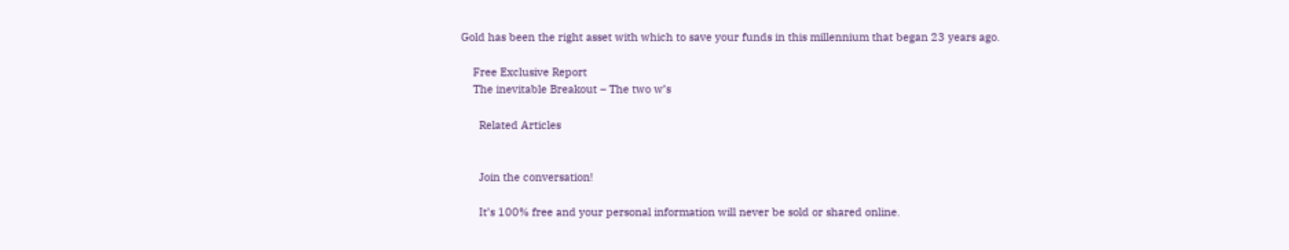Gold has been the right asset with which to save your funds in this millennium that began 23 years ago.

    Free Exclusive Report
    The inevitable Breakout – The two w’s

      Related Articles


      Join the conversation!

      It’s 100% free and your personal information will never be sold or shared online.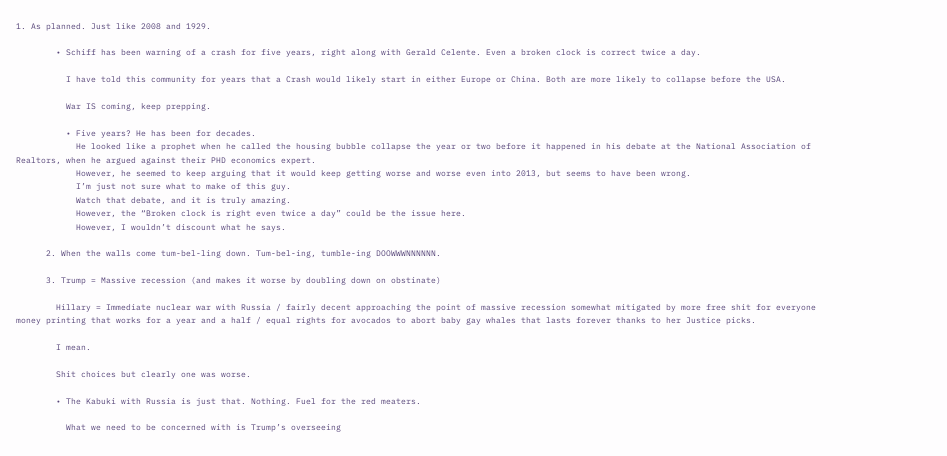1. As planned. Just like 2008 and 1929.

        • Schiff has been warning of a crash for five years, right along with Gerald Celente. Even a broken clock is correct twice a day.

          I have told this community for years that a Crash would likely start in either Europe or China. Both are more likely to collapse before the USA.

          War IS coming, keep prepping.

          • Five years? He has been for decades.
            He looked like a prophet when he called the housing bubble collapse the year or two before it happened in his debate at the National Association of Realtors, when he argued against their PHD economics expert.
            However, he seemed to keep arguing that it would keep getting worse and worse even into 2013, but seems to have been wrong.
            I’m just not sure what to make of this guy.
            Watch that debate, and it is truly amazing.
            However, the “Broken clock is right even twice a day” could be the issue here.
            However, I wouldn’t discount what he says.

      2. When the walls come tum-bel-ling down. Tum-bel-ing, tumble-ing DOOWWWNNNNNN.

      3. Trump = Massive recession (and makes it worse by doubling down on obstinate)

        Hillary = Immediate nuclear war with Russia / fairly decent approaching the point of massive recession somewhat mitigated by more free shit for everyone money printing that works for a year and a half / equal rights for avocados to abort baby gay whales that lasts forever thanks to her Justice picks.

        I mean.

        Shit choices but clearly one was worse.

        • The Kabuki with Russia is just that. Nothing. Fuel for the red meaters.

          What we need to be concerned with is Trump’s overseeing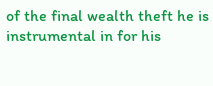of the final wealth theft he is instrumental in for his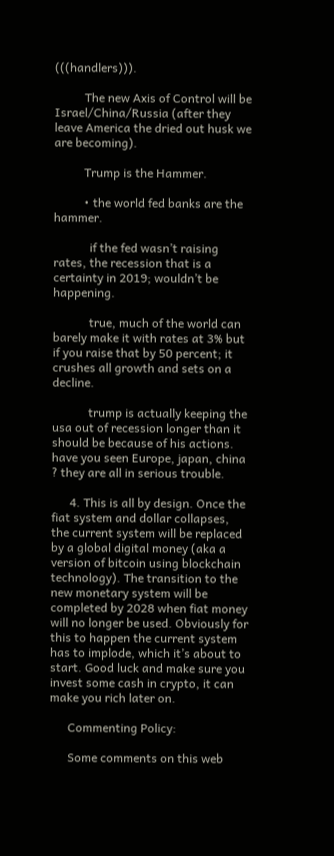(((handlers))).

          The new Axis of Control will be Israel/China/Russia (after they leave America the dried out husk we are becoming).

          Trump is the Hammer.

          • the world fed banks are the hammer.

            if the fed wasn’t raising rates, the recession that is a certainty in 2019; wouldn’t be happening.

            true, much of the world can barely make it with rates at 3% but if you raise that by 50 percent; it crushes all growth and sets on a decline.

            trump is actually keeping the usa out of recession longer than it should be because of his actions. have you seen Europe, japan, china ? they are all in serious trouble.

      4. This is all by design. Once the fiat system and dollar collapses, the current system will be replaced by a global digital money (aka a version of bitcoin using blockchain technology). The transition to the new monetary system will be completed by 2028 when fiat money will no longer be used. Obviously for this to happen the current system has to implode, which it’s about to start. Good luck and make sure you invest some cash in crypto, it can make you rich later on.

      Commenting Policy:

      Some comments on this web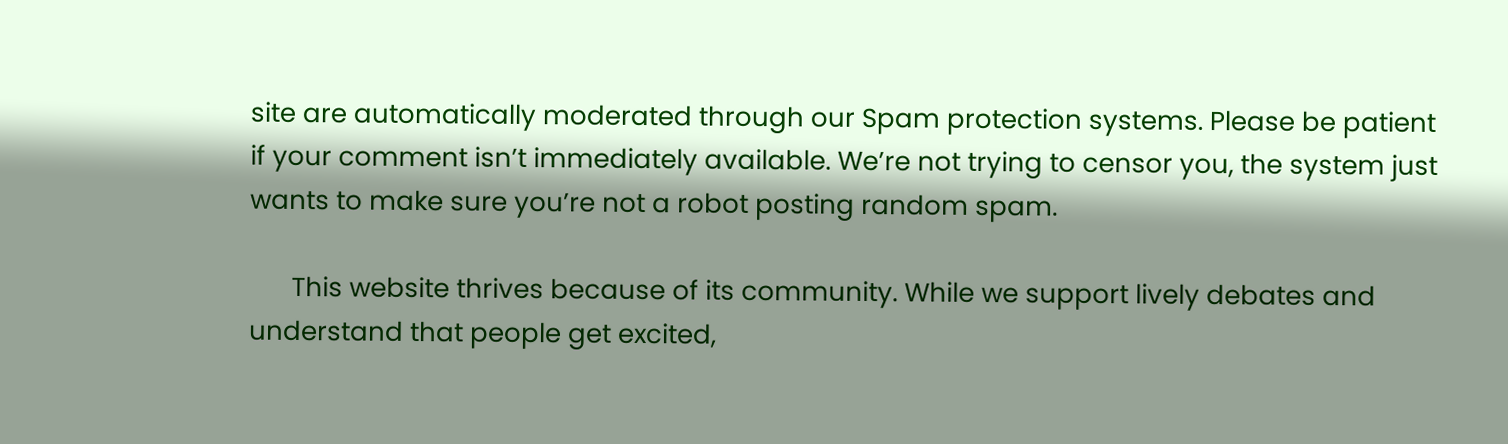site are automatically moderated through our Spam protection systems. Please be patient if your comment isn’t immediately available. We’re not trying to censor you, the system just wants to make sure you’re not a robot posting random spam.

      This website thrives because of its community. While we support lively debates and understand that people get excited,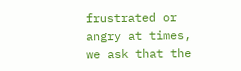frustrated or angry at times, we ask that the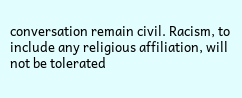conversation remain civil. Racism, to include any religious affiliation, will not be tolerated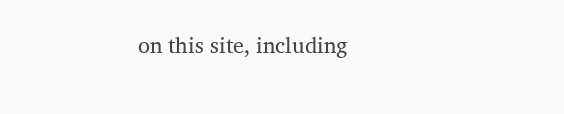on this site, including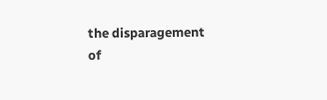the disparagement of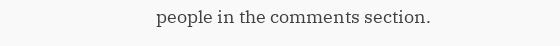people in the comments section.